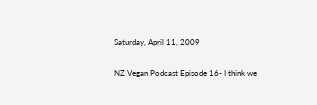Saturday, April 11, 2009

NZ Vegan Podcast Episode 16- I think we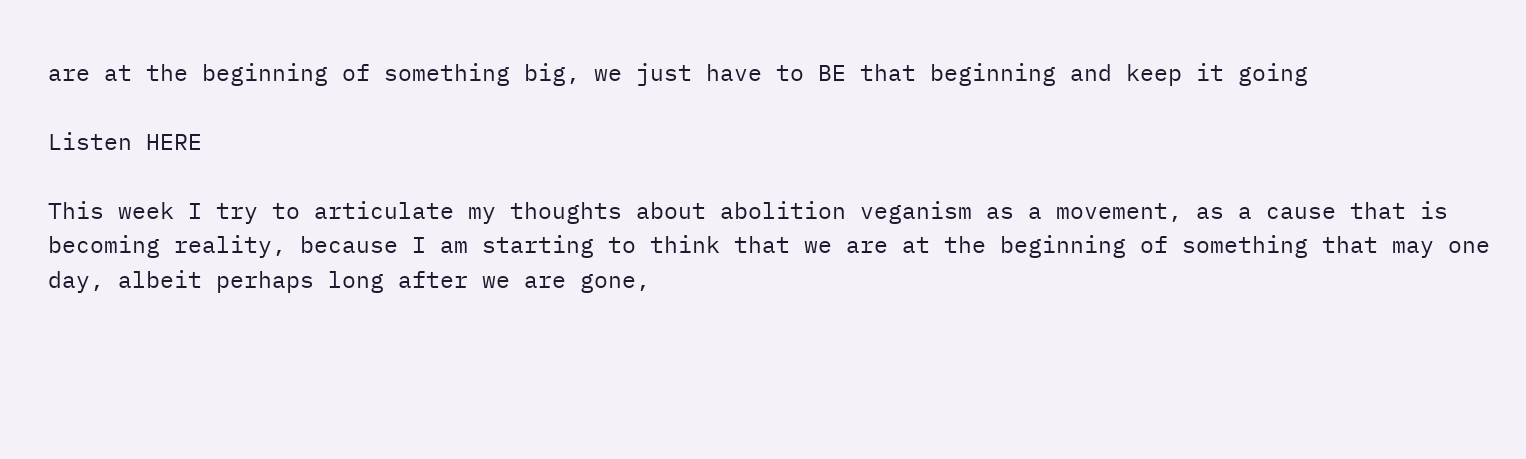are at the beginning of something big, we just have to BE that beginning and keep it going

Listen HERE

This week I try to articulate my thoughts about abolition veganism as a movement, as a cause that is becoming reality, because I am starting to think that we are at the beginning of something that may one day, albeit perhaps long after we are gone,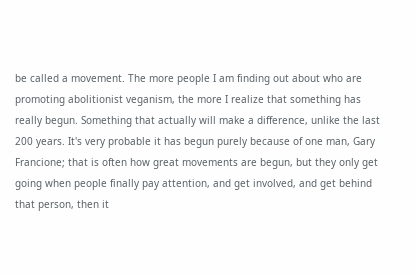be called a movement. The more people I am finding out about who are promoting abolitionist veganism, the more I realize that something has really begun. Something that actually will make a difference, unlike the last 200 years. It's very probable it has begun purely because of one man, Gary Francione; that is often how great movements are begun, but they only get going when people finally pay attention, and get involved, and get behind that person, then it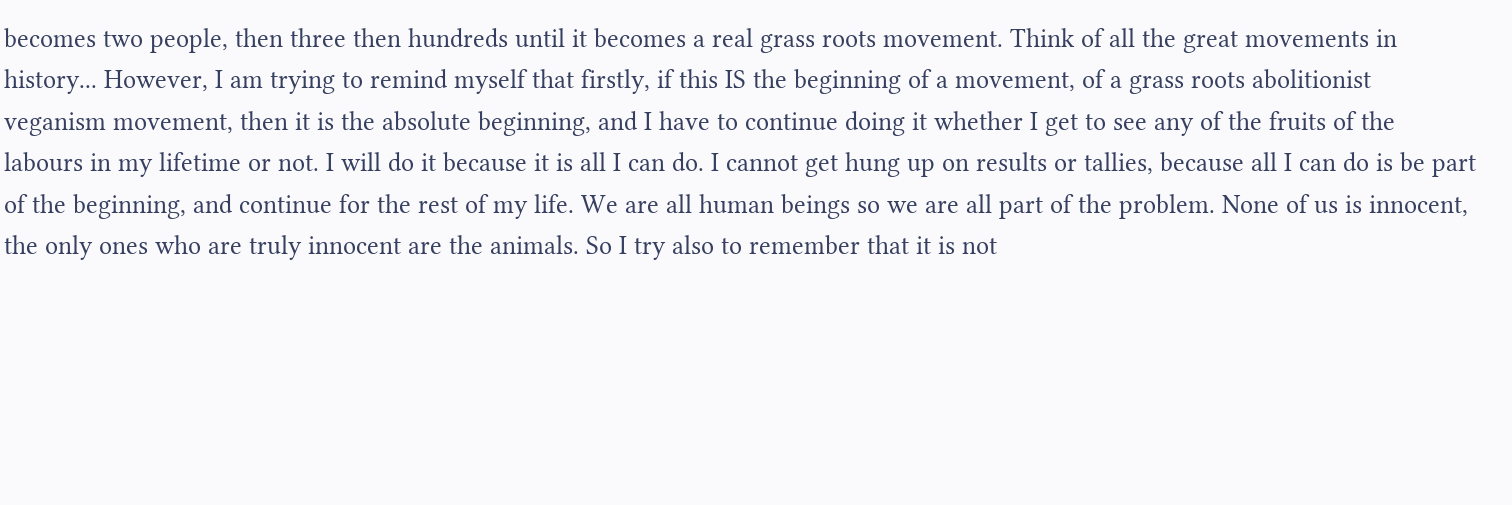becomes two people, then three then hundreds until it becomes a real grass roots movement. Think of all the great movements in history... However, I am trying to remind myself that firstly, if this IS the beginning of a movement, of a grass roots abolitionist veganism movement, then it is the absolute beginning, and I have to continue doing it whether I get to see any of the fruits of the labours in my lifetime or not. I will do it because it is all I can do. I cannot get hung up on results or tallies, because all I can do is be part of the beginning, and continue for the rest of my life. We are all human beings so we are all part of the problem. None of us is innocent, the only ones who are truly innocent are the animals. So I try also to remember that it is not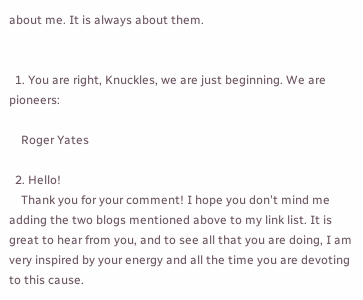about me. It is always about them.


  1. You are right, Knuckles, we are just beginning. We are pioneers:

    Roger Yates

  2. Hello!
    Thank you for your comment! I hope you don't mind me adding the two blogs mentioned above to my link list. It is great to hear from you, and to see all that you are doing, I am very inspired by your energy and all the time you are devoting to this cause.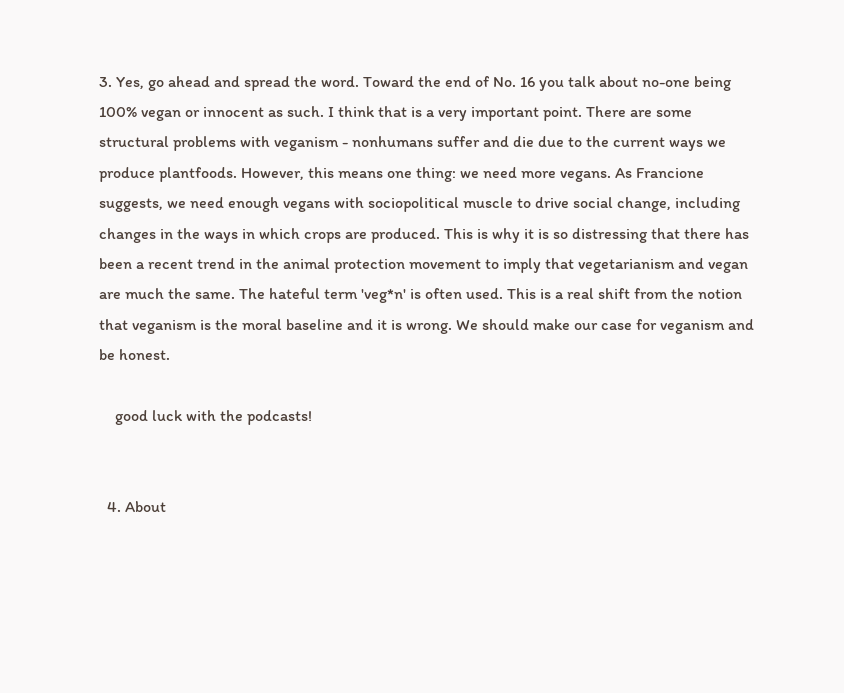3. Yes, go ahead and spread the word. Toward the end of No. 16 you talk about no-one being 100% vegan or innocent as such. I think that is a very important point. There are some structural problems with veganism - nonhumans suffer and die due to the current ways we produce plantfoods. However, this means one thing: we need more vegans. As Francione suggests, we need enough vegans with sociopolitical muscle to drive social change, including changes in the ways in which crops are produced. This is why it is so distressing that there has been a recent trend in the animal protection movement to imply that vegetarianism and vegan are much the same. The hateful term 'veg*n' is often used. This is a real shift from the notion that veganism is the moral baseline and it is wrong. We should make our case for veganism and be honest.

    good luck with the podcasts!


  4. About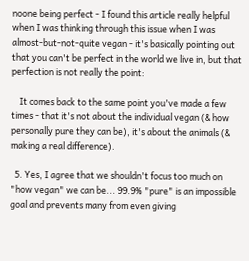noone being perfect - I found this article really helpful when I was thinking through this issue when I was almost-but-not-quite vegan - it's basically pointing out that you can't be perfect in the world we live in, but that perfection is not really the point:

    It comes back to the same point you've made a few times - that it's not about the individual vegan (& how personally pure they can be), it's about the animals (& making a real difference).

  5. Yes, I agree that we shouldn't focus too much on "how vegan" we can be... 99.9% "pure" is an impossible goal and prevents many from even giving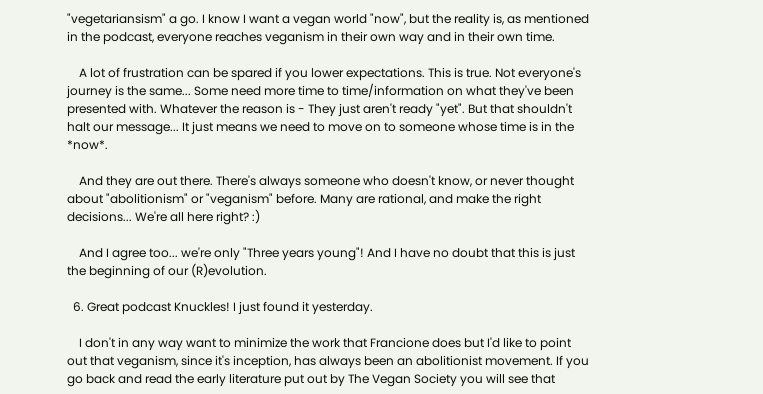"vegetariansism" a go. I know I want a vegan world "now", but the reality is, as mentioned in the podcast, everyone reaches veganism in their own way and in their own time.

    A lot of frustration can be spared if you lower expectations. This is true. Not everyone's journey is the same... Some need more time to time/information on what they've been presented with. Whatever the reason is - They just aren't ready "yet". But that shouldn't halt our message... It just means we need to move on to someone whose time is in the *now*.

    And they are out there. There's always someone who doesn't know, or never thought about "abolitionism" or "veganism" before. Many are rational, and make the right decisions... We're all here right? :)

    And I agree too... we're only "Three years young"! And I have no doubt that this is just the beginning of our (R)evolution.

  6. Great podcast Knuckles! I just found it yesterday.

    I don't in any way want to minimize the work that Francione does but I'd like to point out that veganism, since it's inception, has always been an abolitionist movement. If you go back and read the early literature put out by The Vegan Society you will see that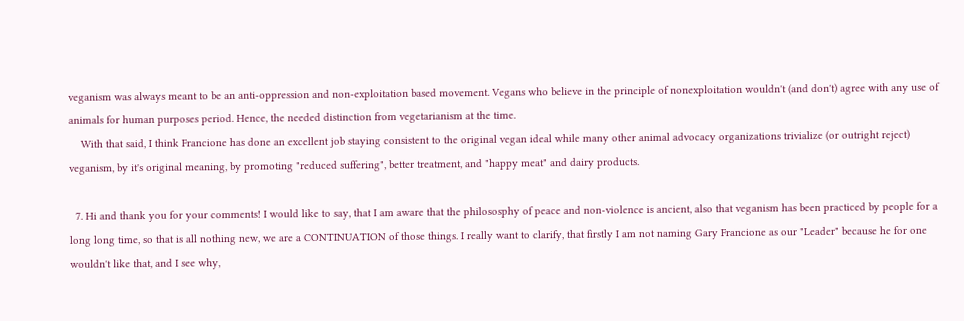veganism was always meant to be an anti-oppression and non-exploitation based movement. Vegans who believe in the principle of nonexploitation wouldn't (and don't) agree with any use of animals for human purposes period. Hence, the needed distinction from vegetarianism at the time.
    With that said, I think Francione has done an excellent job staying consistent to the original vegan ideal while many other animal advocacy organizations trivialize (or outright reject) veganism, by it's original meaning, by promoting "reduced suffering", better treatment, and "happy meat" and dairy products.

  7. Hi and thank you for your comments! I would like to say, that I am aware that the philososphy of peace and non-violence is ancient, also that veganism has been practiced by people for a long long time, so that is all nothing new, we are a CONTINUATION of those things. I really want to clarify, that firstly I am not naming Gary Francione as our "Leader" because he for one wouldn't like that, and I see why,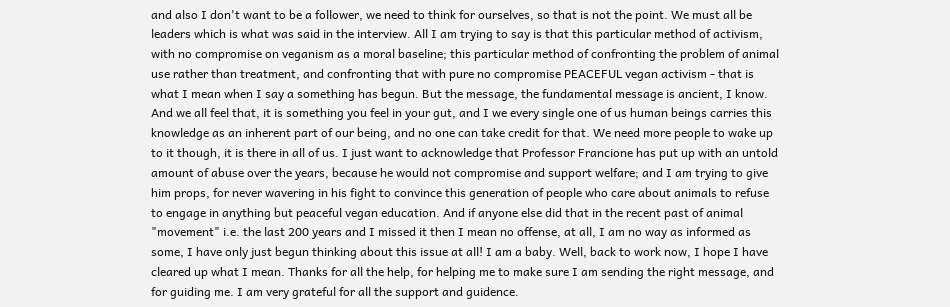and also I don't want to be a follower, we need to think for ourselves, so that is not the point. We must all be leaders which is what was said in the interview. All I am trying to say is that this particular method of activism, with no compromise on veganism as a moral baseline; this particular method of confronting the problem of animal use rather than treatment, and confronting that with pure no compromise PEACEFUL vegan activism - that is what I mean when I say a something has begun. But the message, the fundamental message is ancient, I know. And we all feel that, it is something you feel in your gut, and I we every single one of us human beings carries this knowledge as an inherent part of our being, and no one can take credit for that. We need more people to wake up to it though, it is there in all of us. I just want to acknowledge that Professor Francione has put up with an untold amount of abuse over the years, because he would not compromise and support welfare; and I am trying to give him props, for never wavering in his fight to convince this generation of people who care about animals to refuse to engage in anything but peaceful vegan education. And if anyone else did that in the recent past of animal "movement" i.e. the last 200 years and I missed it then I mean no offense, at all, I am no way as informed as some, I have only just begun thinking about this issue at all! I am a baby. Well, back to work now, I hope I have cleared up what I mean. Thanks for all the help, for helping me to make sure I am sending the right message, and for guiding me. I am very grateful for all the support and guidence.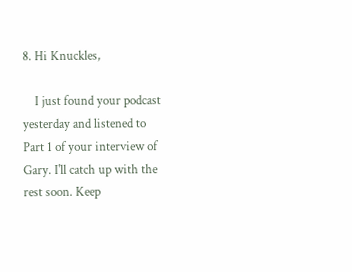8. Hi Knuckles,

    I just found your podcast yesterday and listened to Part 1 of your interview of Gary. I'll catch up with the rest soon. Keep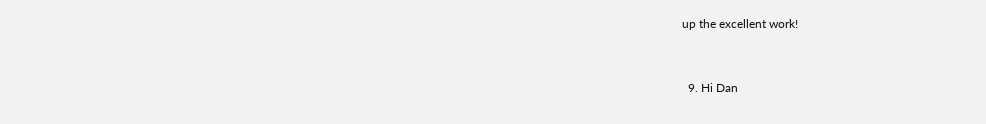up the excellent work!


  9. Hi Dan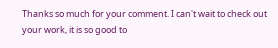Thanks so much for your comment. I can't wait to check out your work, it is so good to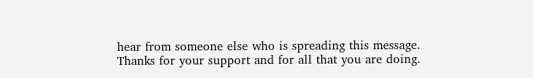hear from someone else who is spreading this message. Thanks for your support and for all that you are doing.